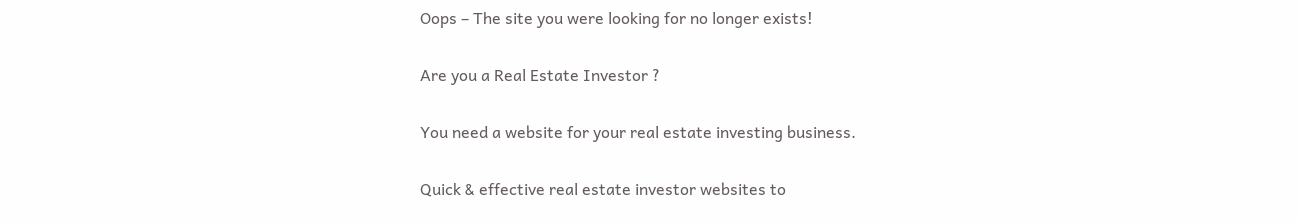Oops – The site you were looking for no longer exists!

Are you a Real Estate Investor ?

You need a website for your real estate investing business.

Quick & effective real estate investor websites to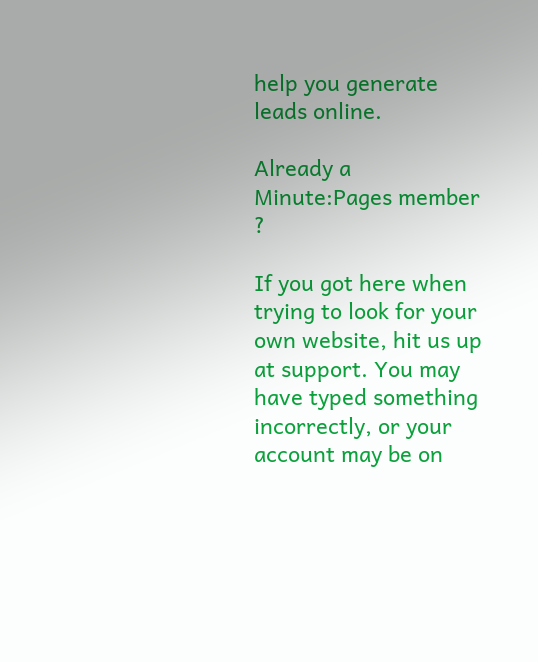help you generate leads online.

Already a Minute:Pages member ?

If you got here when trying to look for your own website, hit us up at support. You may have typed something incorrectly, or your account may be on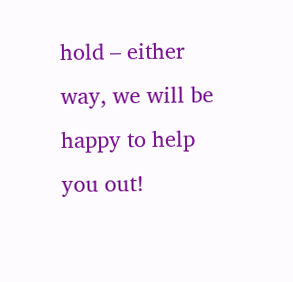hold – either way, we will be happy to help you out!